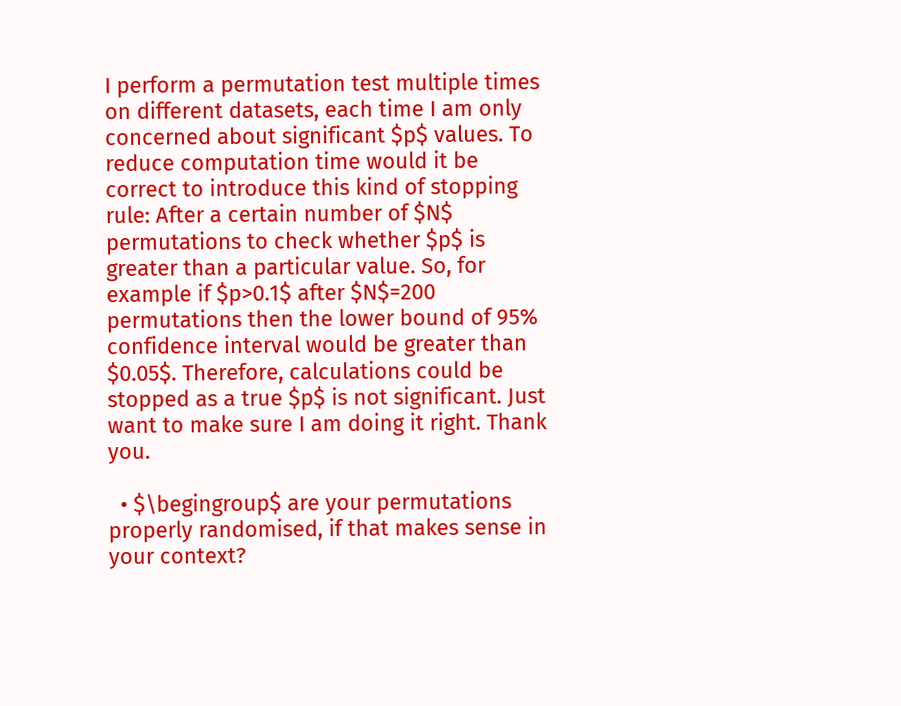I perform a permutation test multiple times on different datasets, each time I am only concerned about significant $p$ values. To reduce computation time would it be correct to introduce this kind of stopping rule: After a certain number of $N$ permutations to check whether $p$ is greater than a particular value. So, for example if $p>0.1$ after $N$=200 permutations then the lower bound of 95% confidence interval would be greater than $0.05$. Therefore, calculations could be stopped as a true $p$ is not significant. Just want to make sure I am doing it right. Thank you.

  • $\begingroup$ are your permutations properly randomised, if that makes sense in your context?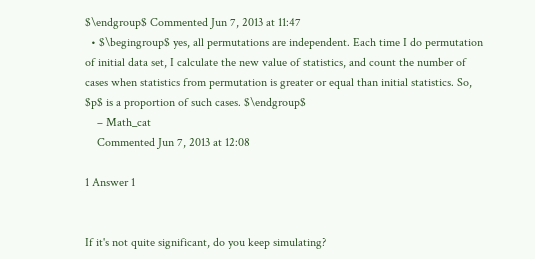$\endgroup$ Commented Jun 7, 2013 at 11:47
  • $\begingroup$ yes, all permutations are independent. Each time I do permutation of initial data set, I calculate the new value of statistics, and count the number of cases when statistics from permutation is greater or equal than initial statistics. So, $p$ is a proportion of such cases. $\endgroup$
    – Math_cat
    Commented Jun 7, 2013 at 12:08

1 Answer 1


If it's not quite significant, do you keep simulating?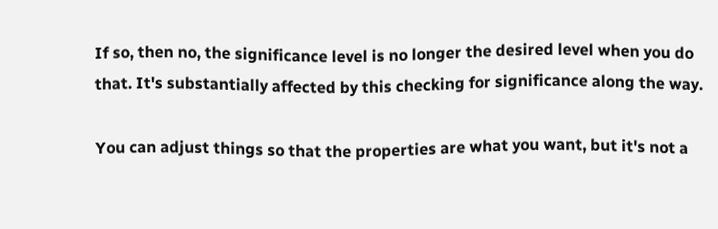If so, then no, the significance level is no longer the desired level when you do that. It's substantially affected by this checking for significance along the way.

You can adjust things so that the properties are what you want, but it's not a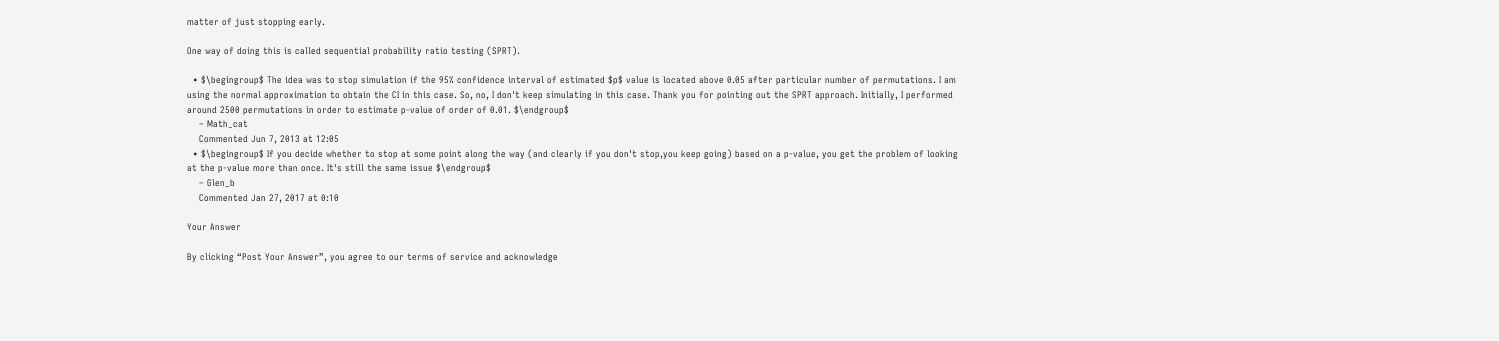matter of just stopping early.

One way of doing this is called sequential probability ratio testing (SPRT).

  • $\begingroup$ The idea was to stop simulation if the 95% confidence interval of estimated $p$ value is located above 0.05 after particular number of permutations. I am using the normal approximation to obtain the CI in this case. So, no, I don't keep simulating in this case. Thank you for pointing out the SPRT approach. Initially, I performed around 2500 permutations in order to estimate p-value of order of 0.01. $\endgroup$
    – Math_cat
    Commented Jun 7, 2013 at 12:05
  • $\begingroup$ If you decide whether to stop at some point along the way (and clearly if you don't stop,you keep going) based on a p-value, you get the problem of looking at the p-value more than once. It's still the same issue $\endgroup$
    – Glen_b
    Commented Jan 27, 2017 at 0:10

Your Answer

By clicking “Post Your Answer”, you agree to our terms of service and acknowledge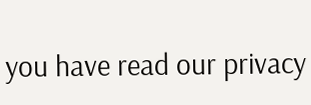you have read our privacy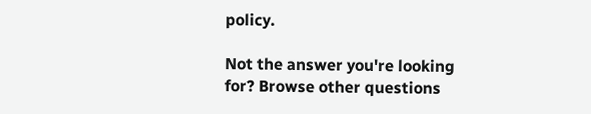policy.

Not the answer you're looking for? Browse other questions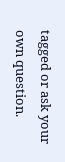tagged or ask your own question.